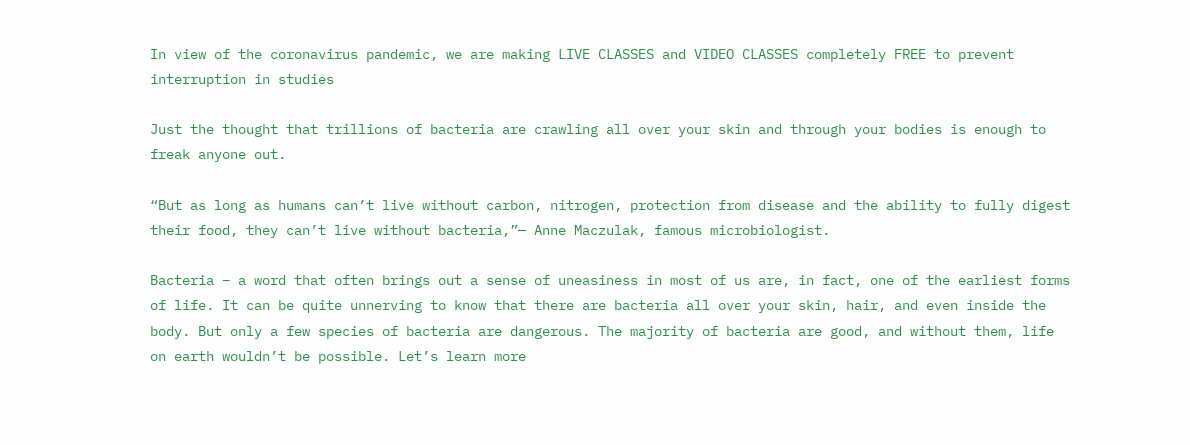In view of the coronavirus pandemic, we are making LIVE CLASSES and VIDEO CLASSES completely FREE to prevent interruption in studies

Just the thought that trillions of bacteria are crawling all over your skin and through your bodies is enough to freak anyone out.

“But as long as humans can’t live without carbon, nitrogen, protection from disease and the ability to fully digest their food, they can’t live without bacteria,”— Anne Maczulak, famous microbiologist.

Bacteria – a word that often brings out a sense of uneasiness in most of us are, in fact, one of the earliest forms of life. It can be quite unnerving to know that there are bacteria all over your skin, hair, and even inside the body. But only a few species of bacteria are dangerous. The majority of bacteria are good, and without them, life on earth wouldn’t be possible. Let’s learn more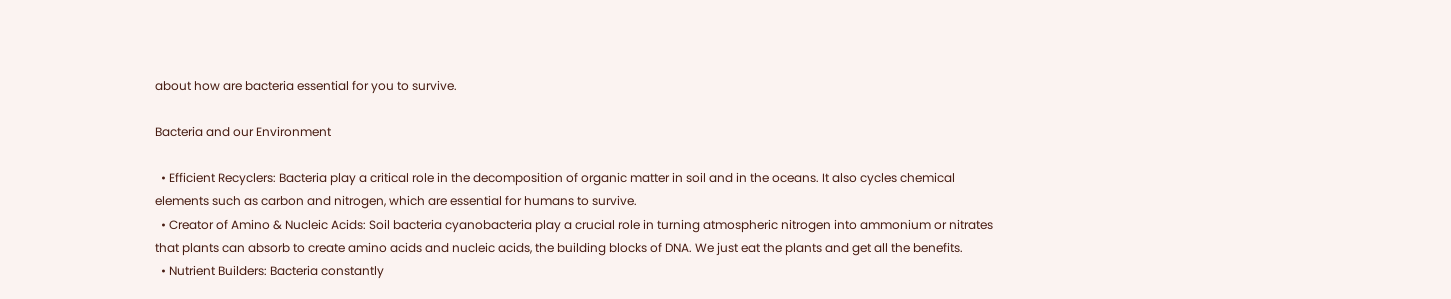about how are bacteria essential for you to survive.

Bacteria and our Environment

  • Efficient Recyclers: Bacteria play a critical role in the decomposition of organic matter in soil and in the oceans. It also cycles chemical elements such as carbon and nitrogen, which are essential for humans to survive.
  • Creator of Amino & Nucleic Acids: Soil bacteria cyanobacteria play a crucial role in turning atmospheric nitrogen into ammonium or nitrates that plants can absorb to create amino acids and nucleic acids, the building blocks of DNA. We just eat the plants and get all the benefits.
  • Nutrient Builders: Bacteria constantly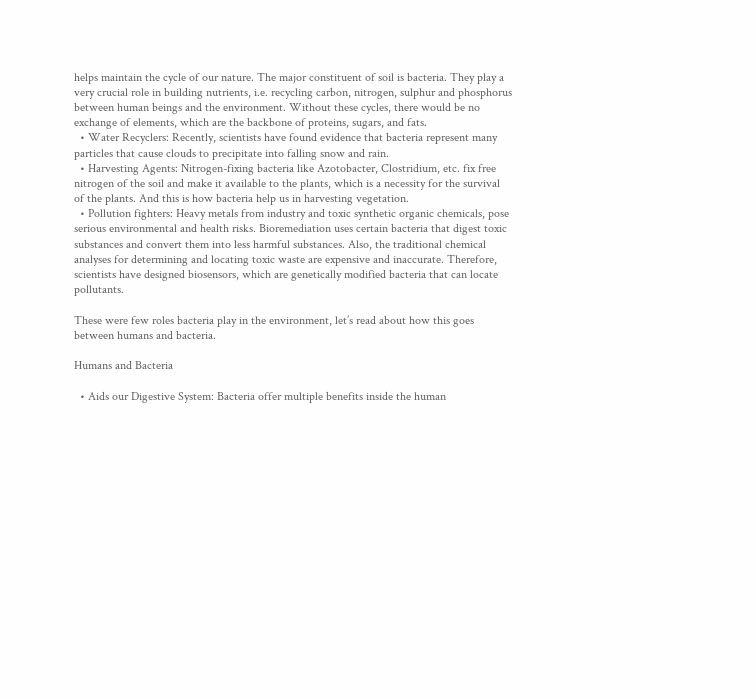helps maintain the cycle of our nature. The major constituent of soil is bacteria. They play a very crucial role in building nutrients, i.e. recycling carbon, nitrogen, sulphur and phosphorus between human beings and the environment. Without these cycles, there would be no exchange of elements, which are the backbone of proteins, sugars, and fats.
  • Water Recyclers: Recently, scientists have found evidence that bacteria represent many particles that cause clouds to precipitate into falling snow and rain.
  • Harvesting Agents: Nitrogen-fixing bacteria like Azotobacter, Clostridium, etc. fix free nitrogen of the soil and make it available to the plants, which is a necessity for the survival of the plants. And this is how bacteria help us in harvesting vegetation.
  • Pollution fighters: Heavy metals from industry and toxic synthetic organic chemicals, pose serious environmental and health risks. Bioremediation uses certain bacteria that digest toxic substances and convert them into less harmful substances. Also, the traditional chemical analyses for determining and locating toxic waste are expensive and inaccurate. Therefore, scientists have designed biosensors, which are genetically modified bacteria that can locate pollutants.

These were few roles bacteria play in the environment, let’s read about how this goes between humans and bacteria.

Humans and Bacteria

  • Aids our Digestive System: Bacteria offer multiple benefits inside the human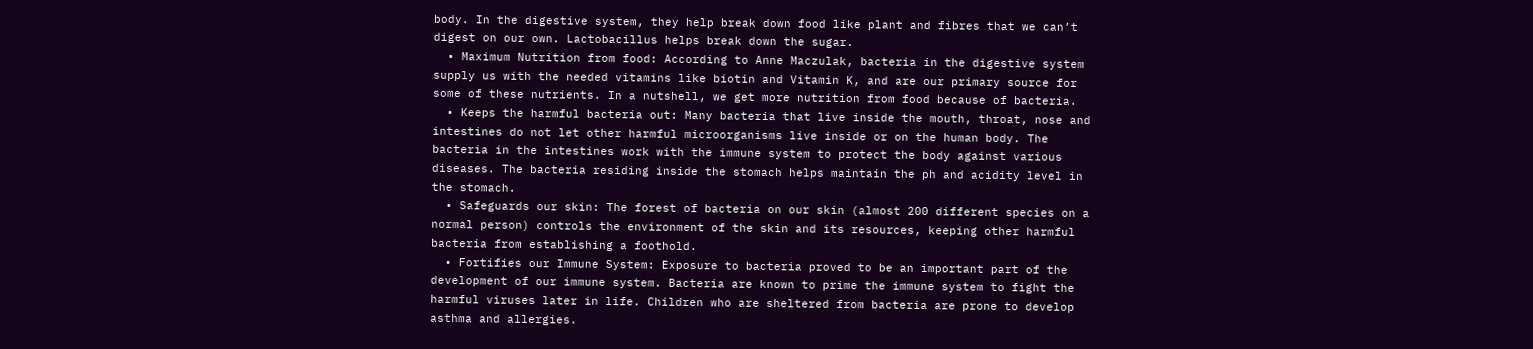body. In the digestive system, they help break down food like plant and fibres that we can’t digest on our own. Lactobacillus helps break down the sugar.
  • Maximum Nutrition from food: According to Anne Maczulak, bacteria in the digestive system supply us with the needed vitamins like biotin and Vitamin K, and are our primary source for some of these nutrients. In a nutshell, we get more nutrition from food because of bacteria.
  • Keeps the harmful bacteria out: Many bacteria that live inside the mouth, throat, nose and intestines do not let other harmful microorganisms live inside or on the human body. The bacteria in the intestines work with the immune system to protect the body against various diseases. The bacteria residing inside the stomach helps maintain the ph and acidity level in the stomach.
  • Safeguards our skin: The forest of bacteria on our skin (almost 200 different species on a normal person) controls the environment of the skin and its resources, keeping other harmful bacteria from establishing a foothold.
  • Fortifies our Immune System: Exposure to bacteria proved to be an important part of the development of our immune system. Bacteria are known to prime the immune system to fight the harmful viruses later in life. Children who are sheltered from bacteria are prone to develop asthma and allergies.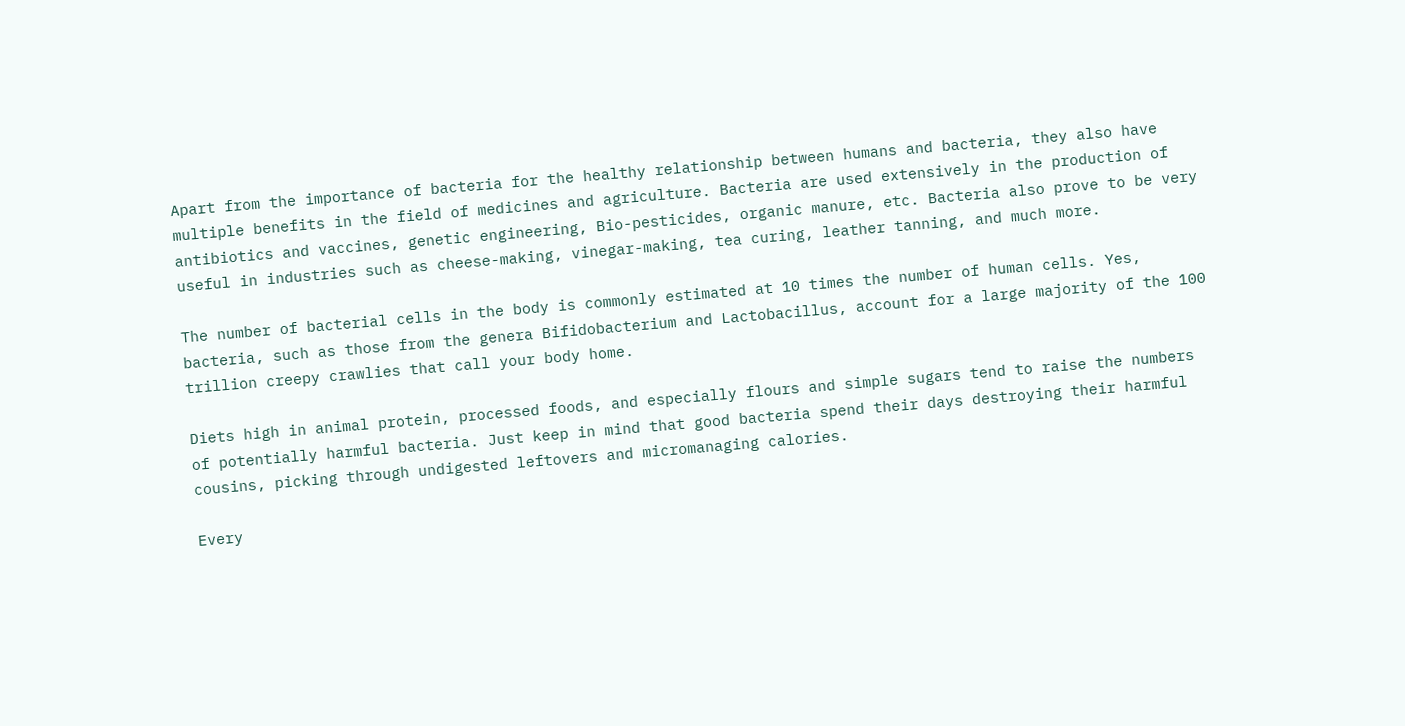Apart from the importance of bacteria for the healthy relationship between humans and bacteria, they also have multiple benefits in the field of medicines and agriculture. Bacteria are used extensively in the production of antibiotics and vaccines, genetic engineering, Bio-pesticides, organic manure, etc. Bacteria also prove to be very useful in industries such as cheese-making, vinegar-making, tea curing, leather tanning, and much more.

The number of bacterial cells in the body is commonly estimated at 10 times the number of human cells. Yes, bacteria, such as those from the genera Bifidobacterium and Lactobacillus, account for a large majority of the 100 trillion creepy crawlies that call your body home.

Diets high in animal protein, processed foods, and especially flours and simple sugars tend to raise the numbers of potentially harmful bacteria. Just keep in mind that good bacteria spend their days destroying their harmful cousins, picking through undigested leftovers and micromanaging calories.

Every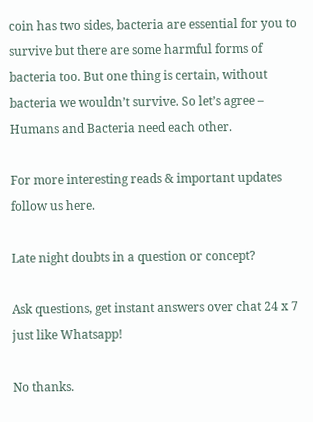coin has two sides, bacteria are essential for you to survive but there are some harmful forms of bacteria too. But one thing is certain, without bacteria we wouldn’t survive. So let’s agree – Humans and Bacteria need each other.

For more interesting reads & important updates follow us here.

Late night doubts in a question or concept?

Ask questions, get instant answers over chat 24 x 7 just like Whatsapp!

No thanks.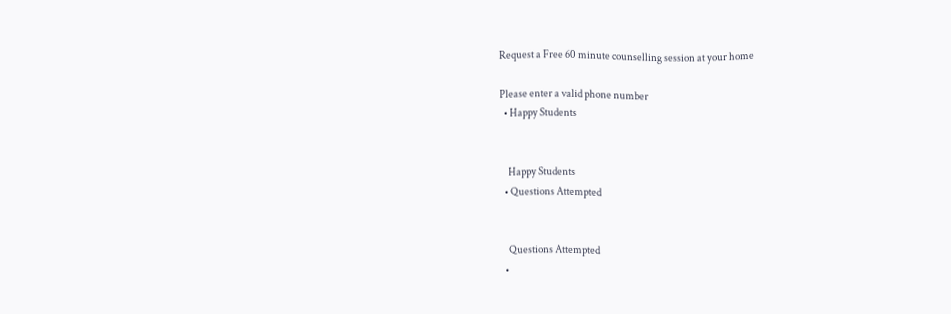Request a Free 60 minute counselling session at your home

Please enter a valid phone number
  • Happy Students


    Happy Students
  • Questions Attempted


    Questions Attempted
  •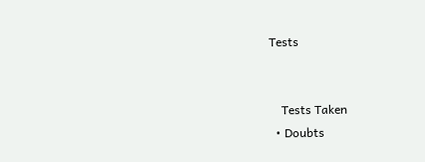Tests


    Tests Taken
  • Doubts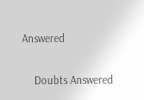Answered


    Doubts Answered